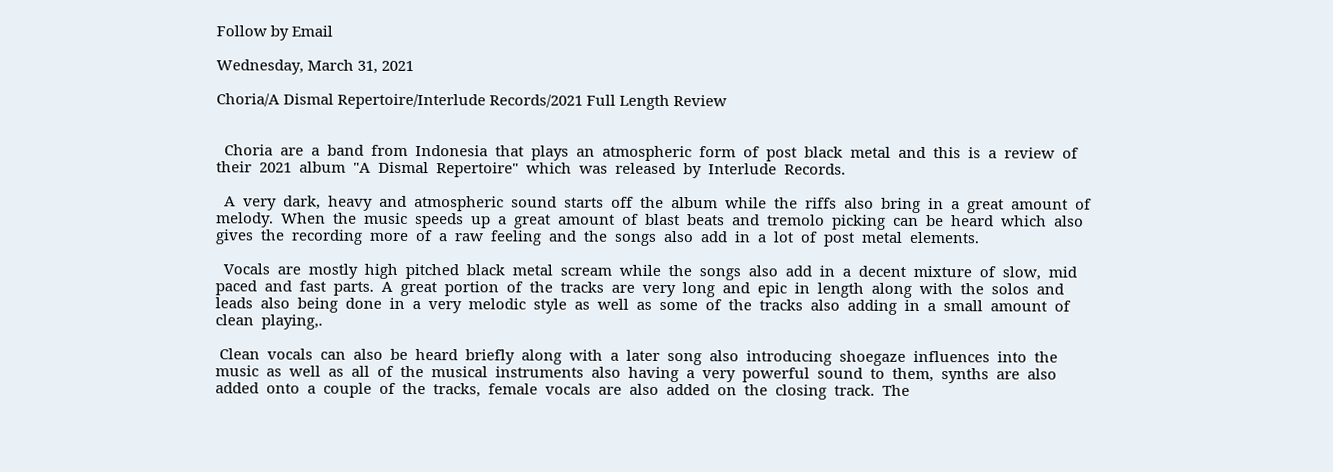Follow by Email

Wednesday, March 31, 2021

Choria/A Dismal Repertoire/Interlude Records/2021 Full Length Review


  Choria  are  a  band  from  Indonesia  that  plays  an  atmospheric  form  of  post  black  metal  and  this  is  a  review  of  their  2021  album  "A  Dismal  Repertoire"  which  was  released  by  Interlude  Records.

  A  very  dark,  heavy  and  atmospheric  sound  starts  off  the  album  while  the  riffs  also  bring  in  a  great  amount  of  melody.  When  the  music  speeds  up  a  great  amount  of  blast  beats  and  tremolo  picking  can  be  heard  which  also  gives  the  recording  more  of  a  raw  feeling  and  the  songs  also  add  in  a  lot  of  post  metal  elements.

  Vocals  are  mostly  high  pitched  black  metal  scream  while  the  songs  also  add  in  a  decent  mixture  of  slow,  mid  paced  and  fast  parts.  A  great  portion  of  the  tracks  are  very  long  and  epic  in  length  along  with  the  solos  and  leads  also  being  done  in  a  very  melodic  style  as  well  as  some  of  the  tracks  also  adding  in  a  small  amount  of  clean  playing,.

 Clean  vocals  can  also  be  heard  briefly  along  with  a  later  song  also  introducing  shoegaze  influences  into  the  music  as  well  as  all  of  the  musical  instruments  also  having  a  very  powerful  sound  to  them,  synths  are  also  added  onto  a  couple  of  the  tracks,  female  vocals  are  also  added  on  the  closing  track.  The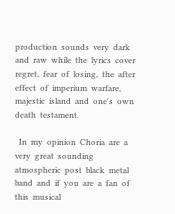production  sounds  very  dark  and  raw  while  the  lyrics  cover  regret,  fear  of  losing,  the  after  effect  of  imperium  warfare,  majestic  island  and  one's  own  death  testament.

  In  my  opinion  Choria  are  a  very  great  sounding  atmospheric  post  black  metal  band  and  if  you  are  a  fan  of  this  musical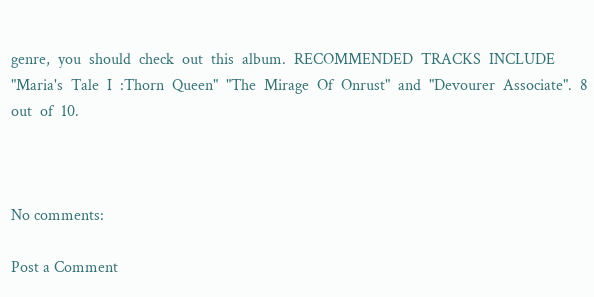genre,  you  should  check  out  this  album.  RECOMMENDED  TRACKS  INCLUDE  "Maria's  Tale  I  :Thorn  Queen"  "The  Mirage  Of  Onrust"  and  "Devourer  Associate".  8  out  of  10.



No comments:

Post a Comment